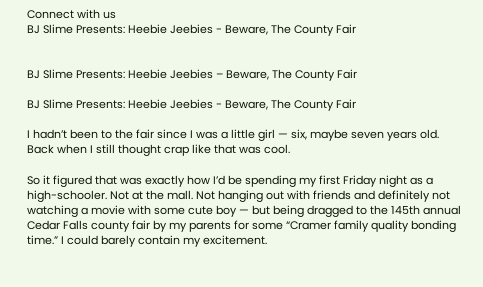Connect with us
BJ Slime Presents: Heebie Jeebies - Beware, The County Fair


BJ Slime Presents: Heebie Jeebies – Beware, The County Fair

BJ Slime Presents: Heebie Jeebies - Beware, The County Fair

I hadn’t been to the fair since I was a little girl — six, maybe seven years old. Back when I still thought crap like that was cool.

So it figured that was exactly how I’d be spending my first Friday night as a high-schooler. Not at the mall. Not hanging out with friends and definitely not watching a movie with some cute boy — but being dragged to the 145th annual Cedar Falls county fair by my parents for some “Cramer family quality bonding time.” I could barely contain my excitement.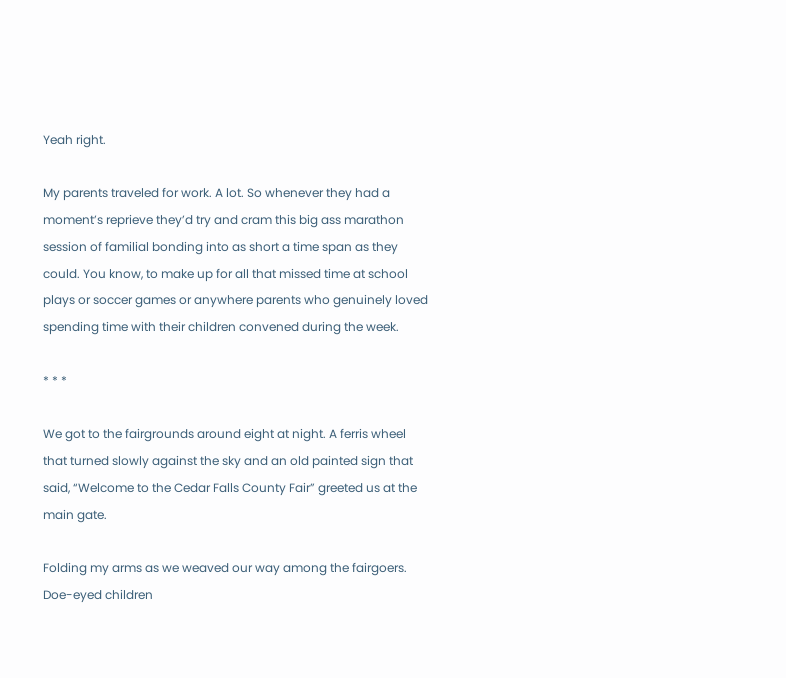Yeah right.

My parents traveled for work. A lot. So whenever they had a moment’s reprieve they’d try and cram this big ass marathon session of familial bonding into as short a time span as they could. You know, to make up for all that missed time at school plays or soccer games or anywhere parents who genuinely loved spending time with their children convened during the week.

* * *

We got to the fairgrounds around eight at night. A ferris wheel that turned slowly against the sky and an old painted sign that said, “Welcome to the Cedar Falls County Fair” greeted us at the main gate.

Folding my arms as we weaved our way among the fairgoers. Doe-eyed children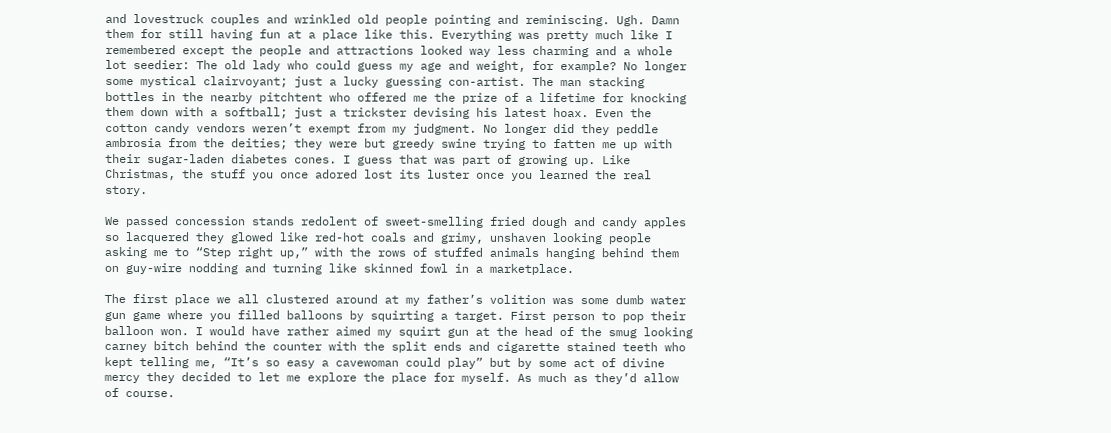and lovestruck couples and wrinkled old people pointing and reminiscing. Ugh. Damn them for still having fun at a place like this. Everything was pretty much like I remembered except the people and attractions looked way less charming and a whole lot seedier: The old lady who could guess my age and weight, for example? No longer some mystical clairvoyant; just a lucky guessing con-artist. The man stacking bottles in the nearby pitchtent who offered me the prize of a lifetime for knocking them down with a softball; just a trickster devising his latest hoax. Even the cotton candy vendors weren’t exempt from my judgment. No longer did they peddle ambrosia from the deities; they were but greedy swine trying to fatten me up with their sugar-laden diabetes cones. I guess that was part of growing up. Like Christmas, the stuff you once adored lost its luster once you learned the real story.

We passed concession stands redolent of sweet-smelling fried dough and candy apples so lacquered they glowed like red-hot coals and grimy, unshaven looking people asking me to “Step right up,” with the rows of stuffed animals hanging behind them on guy-wire nodding and turning like skinned fowl in a marketplace.

The first place we all clustered around at my father’s volition was some dumb water gun game where you filled balloons by squirting a target. First person to pop their balloon won. I would have rather aimed my squirt gun at the head of the smug looking carney bitch behind the counter with the split ends and cigarette stained teeth who kept telling me, “It’s so easy a cavewoman could play” but by some act of divine mercy they decided to let me explore the place for myself. As much as they’d allow of course.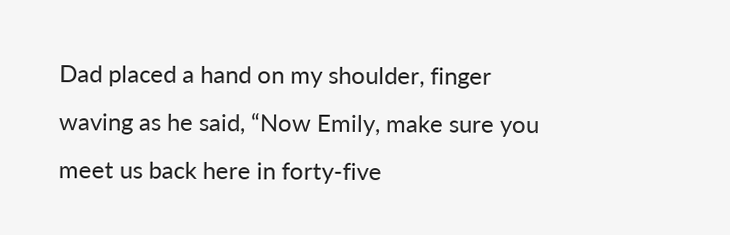Dad placed a hand on my shoulder, finger waving as he said, “Now Emily, make sure you meet us back here in forty-five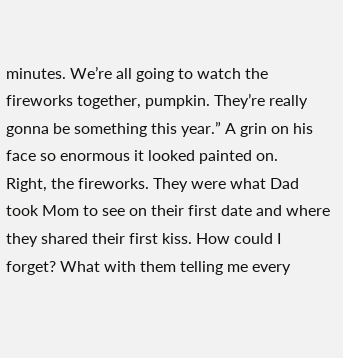minutes. We’re all going to watch the fireworks together, pumpkin. They’re really gonna be something this year.” A grin on his face so enormous it looked painted on.
Right, the fireworks. They were what Dad took Mom to see on their first date and where they shared their first kiss. How could I forget? What with them telling me every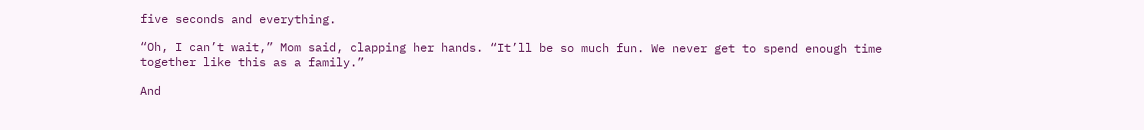five seconds and everything.

“Oh, I can’t wait,” Mom said, clapping her hands. “It’ll be so much fun. We never get to spend enough time together like this as a family.”

And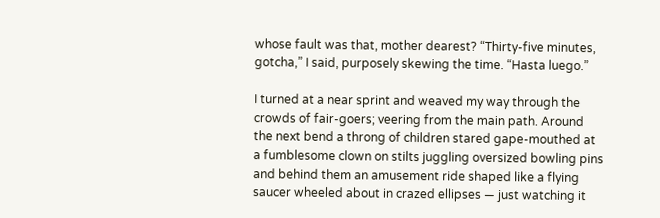whose fault was that, mother dearest? “Thirty-five minutes, gotcha,” I said, purposely skewing the time. “Hasta luego.”

I turned at a near sprint and weaved my way through the crowds of fair-goers; veering from the main path. Around the next bend a throng of children stared gape-mouthed at a fumblesome clown on stilts juggling oversized bowling pins and behind them an amusement ride shaped like a flying saucer wheeled about in crazed ellipses — just watching it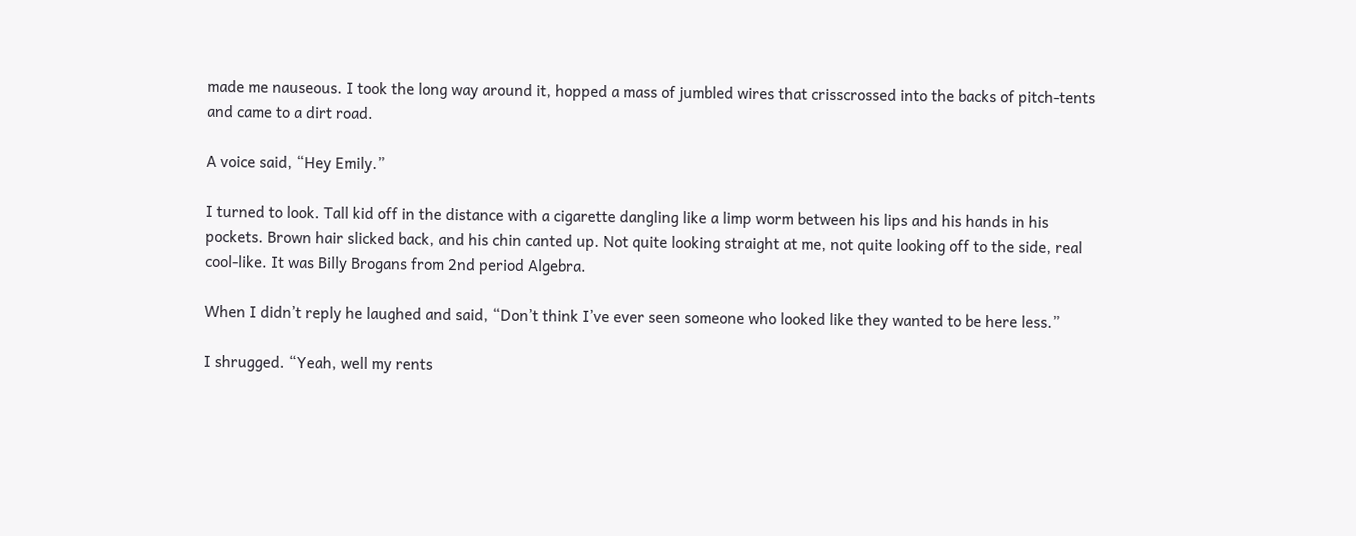made me nauseous. I took the long way around it, hopped a mass of jumbled wires that crisscrossed into the backs of pitch-tents and came to a dirt road.

A voice said, “Hey Emily.”

I turned to look. Tall kid off in the distance with a cigarette dangling like a limp worm between his lips and his hands in his pockets. Brown hair slicked back, and his chin canted up. Not quite looking straight at me, not quite looking off to the side, real cool-like. It was Billy Brogans from 2nd period Algebra.

When I didn’t reply he laughed and said, “Don’t think I’ve ever seen someone who looked like they wanted to be here less.”

I shrugged. “Yeah, well my rents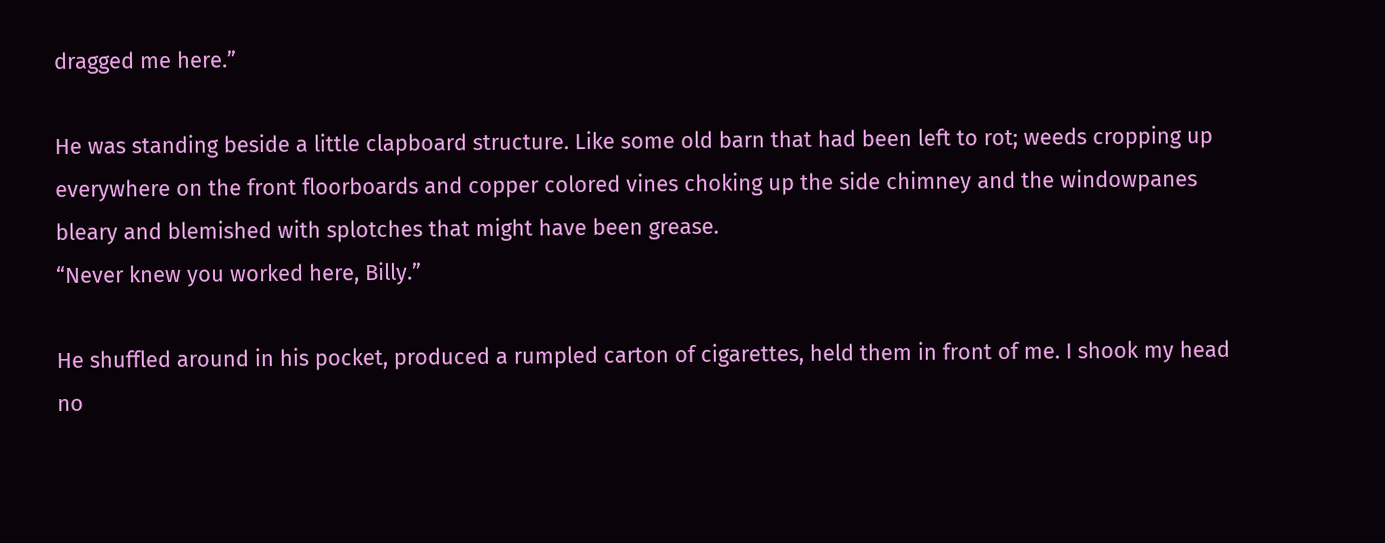dragged me here.”

He was standing beside a little clapboard structure. Like some old barn that had been left to rot; weeds cropping up everywhere on the front floorboards and copper colored vines choking up the side chimney and the windowpanes bleary and blemished with splotches that might have been grease.
“Never knew you worked here, Billy.”

He shuffled around in his pocket, produced a rumpled carton of cigarettes, held them in front of me. I shook my head no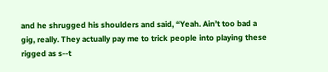and he shrugged his shoulders and said, “Yeah. Ain’t too bad a gig, really. They actually pay me to trick people into playing these rigged as s--t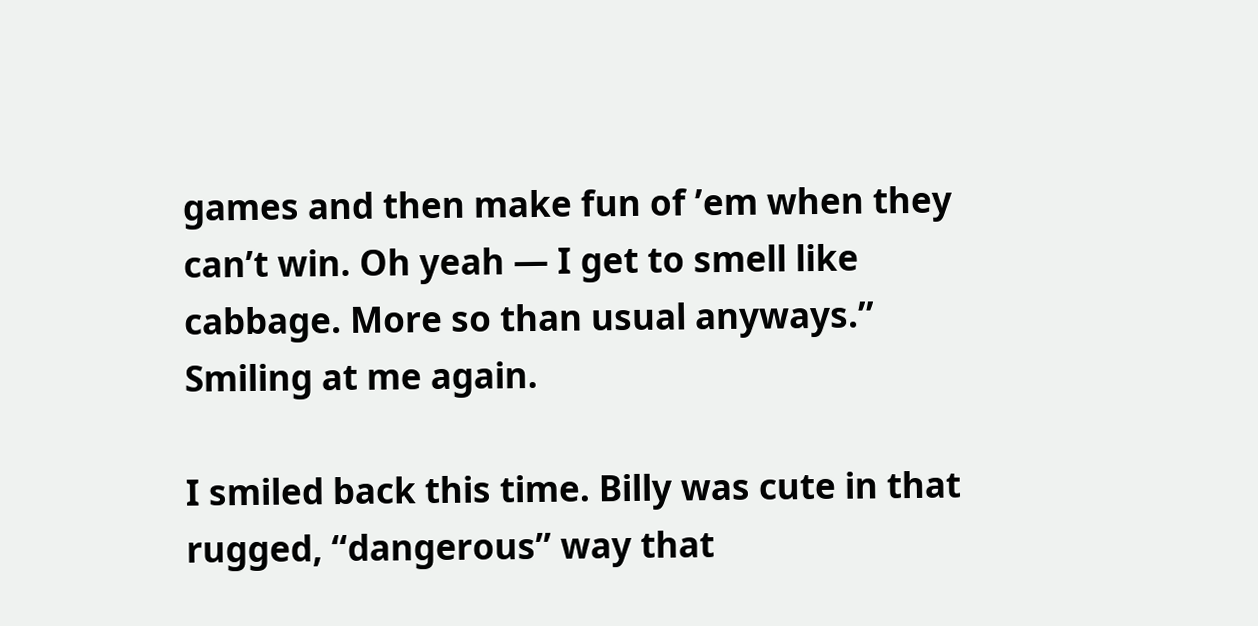games and then make fun of ’em when they can’t win. Oh yeah — I get to smell like cabbage. More so than usual anyways.” Smiling at me again.

I smiled back this time. Billy was cute in that rugged, “dangerous” way that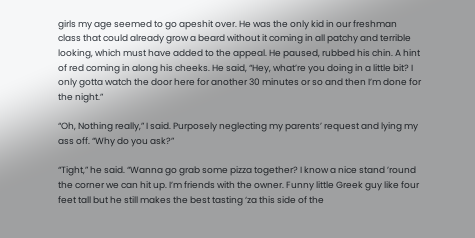girls my age seemed to go apeshit over. He was the only kid in our freshman class that could already grow a beard without it coming in all patchy and terrible looking, which must have added to the appeal. He paused, rubbed his chin. A hint of red coming in along his cheeks. He said, “Hey, what’re you doing in a little bit? I only gotta watch the door here for another 30 minutes or so and then I’m done for the night.”

“Oh, Nothing really,” I said. Purposely neglecting my parents’ request and lying my ass off. “Why do you ask?”

“Tight,” he said. “Wanna go grab some pizza together? I know a nice stand ’round the corner we can hit up. I’m friends with the owner. Funny little Greek guy like four feet tall but he still makes the best tasting ‘za this side of the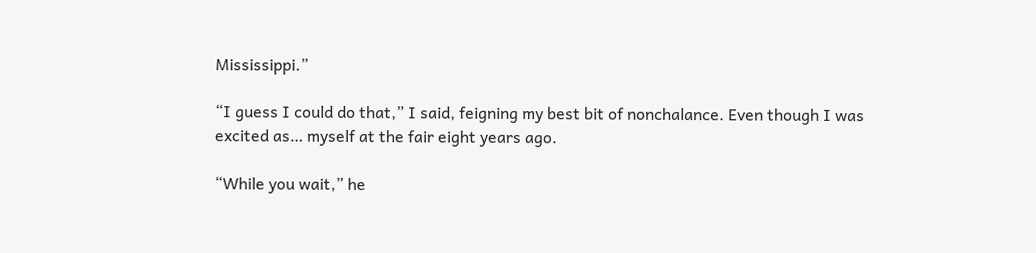Mississippi.”

“I guess I could do that,” I said, feigning my best bit of nonchalance. Even though I was excited as… myself at the fair eight years ago.

“While you wait,” he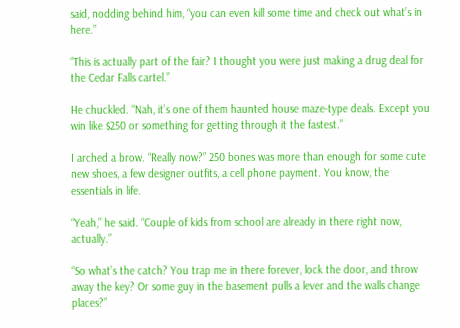said, nodding behind him, “you can even kill some time and check out what’s in here.”

“This is actually part of the fair? I thought you were just making a drug deal for the Cedar Falls cartel.”

He chuckled. “Nah, it’s one of them haunted house maze-type deals. Except you win like $250 or something for getting through it the fastest.”

I arched a brow. “Really now?” 250 bones was more than enough for some cute new shoes, a few designer outfits, a cell phone payment. You know, the essentials in life.

“Yeah,” he said. “Couple of kids from school are already in there right now, actually.”

“So what’s the catch? You trap me in there forever, lock the door, and throw away the key? Or some guy in the basement pulls a lever and the walls change places?”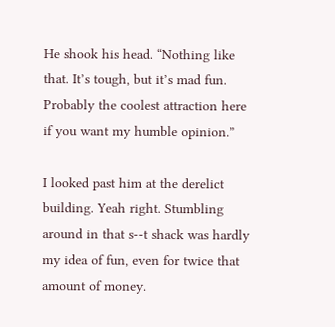He shook his head. “Nothing like that. It’s tough, but it’s mad fun. Probably the coolest attraction here if you want my humble opinion.”

I looked past him at the derelict building. Yeah right. Stumbling around in that s--t shack was hardly my idea of fun, even for twice that amount of money.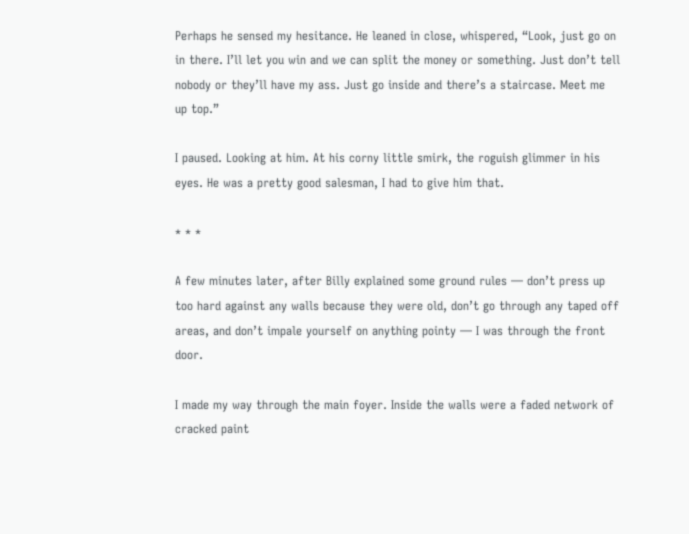Perhaps he sensed my hesitance. He leaned in close, whispered, “Look, just go on in there. I’ll let you win and we can split the money or something. Just don’t tell nobody or they’ll have my ass. Just go inside and there’s a staircase. Meet me up top.”

I paused. Looking at him. At his corny little smirk, the roguish glimmer in his eyes. He was a pretty good salesman, I had to give him that.

* * *

A few minutes later, after Billy explained some ground rules — don’t press up too hard against any walls because they were old, don’t go through any taped off areas, and don’t impale yourself on anything pointy — I was through the front door.

I made my way through the main foyer. Inside the walls were a faded network of cracked paint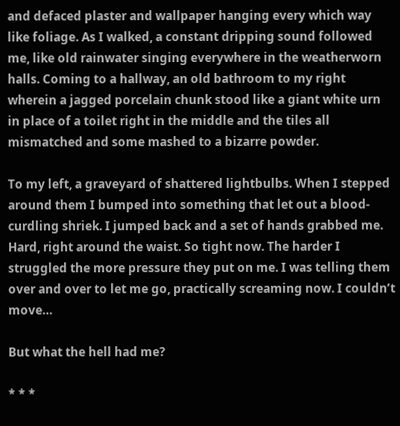and defaced plaster and wallpaper hanging every which way like foliage. As I walked, a constant dripping sound followed me, like old rainwater singing everywhere in the weatherworn halls. Coming to a hallway, an old bathroom to my right wherein a jagged porcelain chunk stood like a giant white urn in place of a toilet right in the middle and the tiles all mismatched and some mashed to a bizarre powder.

To my left, a graveyard of shattered lightbulbs. When I stepped around them I bumped into something that let out a blood-curdling shriek. I jumped back and a set of hands grabbed me. Hard, right around the waist. So tight now. The harder I struggled the more pressure they put on me. I was telling them over and over to let me go, practically screaming now. I couldn’t move…

But what the hell had me?

* * *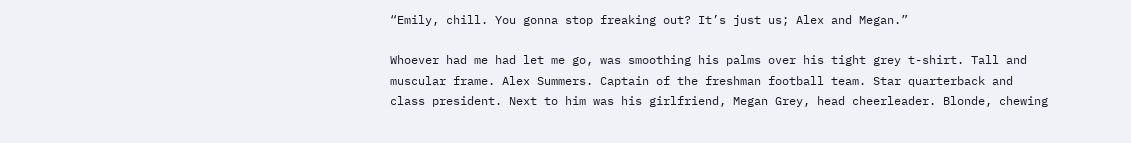“Emily, chill. You gonna stop freaking out? It’s just us; Alex and Megan.”

Whoever had me had let me go, was smoothing his palms over his tight grey t-shirt. Tall and muscular frame. Alex Summers. Captain of the freshman football team. Star quarterback and class president. Next to him was his girlfriend, Megan Grey, head cheerleader. Blonde, chewing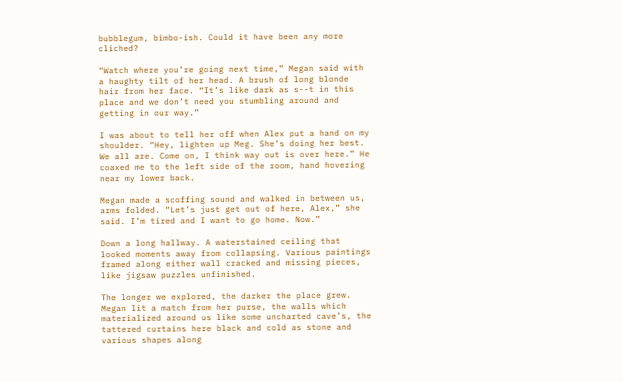bubblegum, bimbo-ish. Could it have been any more cliched?

“Watch where you’re going next time,” Megan said with a haughty tilt of her head. A brush of long blonde hair from her face. “It’s like dark as s--t in this place and we don’t need you stumbling around and getting in our way.”

I was about to tell her off when Alex put a hand on my shoulder. “Hey, lighten up Meg. She’s doing her best. We all are. Come on, I think way out is over here.” He coaxed me to the left side of the room, hand hovering near my lower back.

Megan made a scoffing sound and walked in between us, arms folded. “Let’s just get out of here, Alex,” she said. I’m tired and I want to go home. Now.”

Down a long hallway. A waterstained ceiling that looked moments away from collapsing. Various paintings framed along either wall cracked and missing pieces, like jigsaw puzzles unfinished.

The longer we explored, the darker the place grew. Megan lit a match from her purse, the walls which materialized around us like some uncharted cave’s, the tattered curtains here black and cold as stone and various shapes along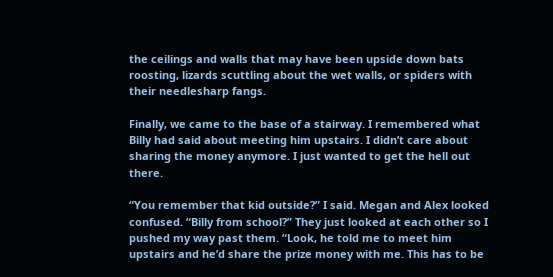the ceilings and walls that may have been upside down bats roosting, lizards scuttling about the wet walls, or spiders with their needlesharp fangs.

Finally, we came to the base of a stairway. I remembered what Billy had said about meeting him upstairs. I didn’t care about sharing the money anymore. I just wanted to get the hell out there.

“You remember that kid outside?” I said. Megan and Alex looked confused. “Billy from school?” They just looked at each other so I pushed my way past them. “Look, he told me to meet him upstairs and he’d share the prize money with me. This has to be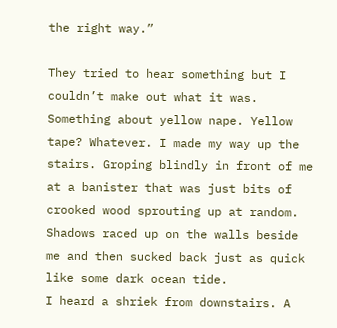the right way.”

They tried to hear something but I couldn’t make out what it was. Something about yellow nape. Yellow tape? Whatever. I made my way up the stairs. Groping blindly in front of me at a banister that was just bits of crooked wood sprouting up at random. Shadows raced up on the walls beside me and then sucked back just as quick like some dark ocean tide.
I heard a shriek from downstairs. A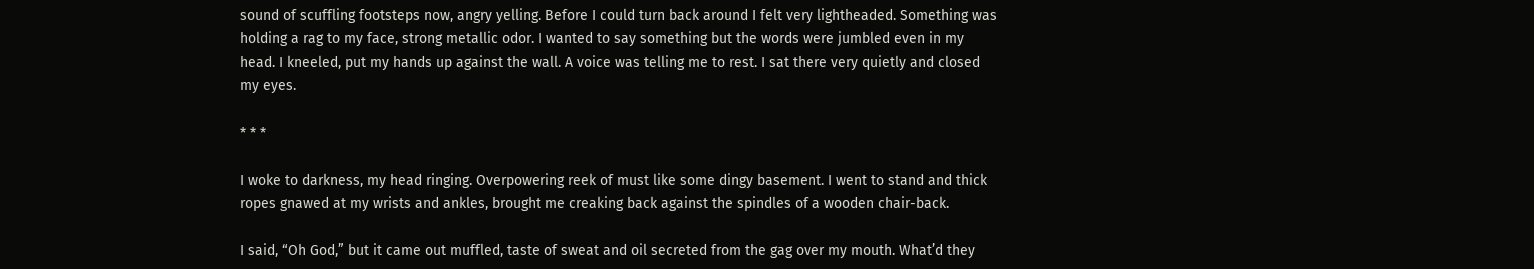sound of scuffling footsteps now, angry yelling. Before I could turn back around I felt very lightheaded. Something was holding a rag to my face, strong metallic odor. I wanted to say something but the words were jumbled even in my head. I kneeled, put my hands up against the wall. A voice was telling me to rest. I sat there very quietly and closed my eyes.

* * *

I woke to darkness, my head ringing. Overpowering reek of must like some dingy basement. I went to stand and thick ropes gnawed at my wrists and ankles, brought me creaking back against the spindles of a wooden chair-back.

I said, “Oh God,” but it came out muffled, taste of sweat and oil secreted from the gag over my mouth. What’d they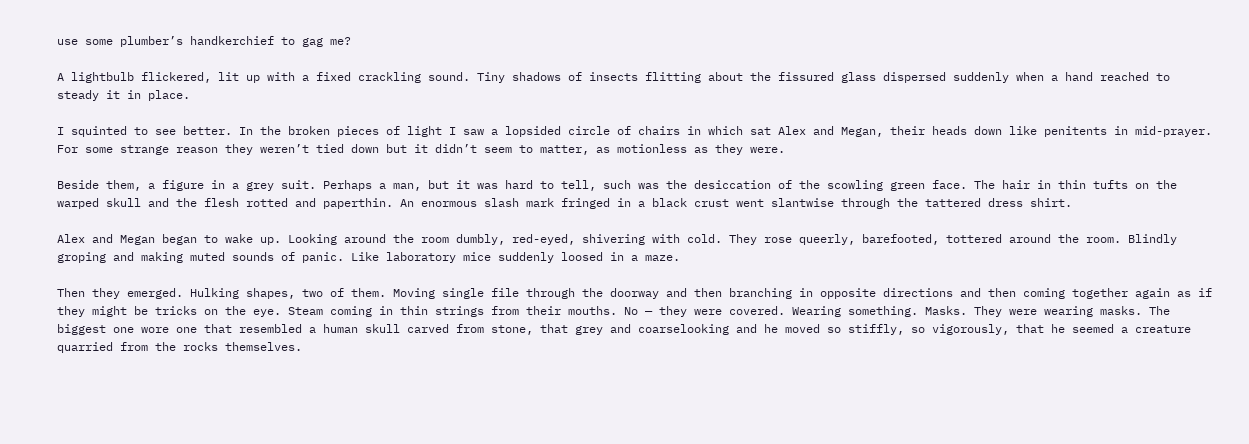use some plumber’s handkerchief to gag me?

A lightbulb flickered, lit up with a fixed crackling sound. Tiny shadows of insects flitting about the fissured glass dispersed suddenly when a hand reached to steady it in place.

I squinted to see better. In the broken pieces of light I saw a lopsided circle of chairs in which sat Alex and Megan, their heads down like penitents in mid-prayer. For some strange reason they weren’t tied down but it didn’t seem to matter, as motionless as they were.

Beside them, a figure in a grey suit. Perhaps a man, but it was hard to tell, such was the desiccation of the scowling green face. The hair in thin tufts on the warped skull and the flesh rotted and paperthin. An enormous slash mark fringed in a black crust went slantwise through the tattered dress shirt.

Alex and Megan began to wake up. Looking around the room dumbly, red-eyed, shivering with cold. They rose queerly, barefooted, tottered around the room. Blindly groping and making muted sounds of panic. Like laboratory mice suddenly loosed in a maze.

Then they emerged. Hulking shapes, two of them. Moving single file through the doorway and then branching in opposite directions and then coming together again as if they might be tricks on the eye. Steam coming in thin strings from their mouths. No — they were covered. Wearing something. Masks. They were wearing masks. The biggest one wore one that resembled a human skull carved from stone, that grey and coarselooking and he moved so stiffly, so vigorously, that he seemed a creature quarried from the rocks themselves.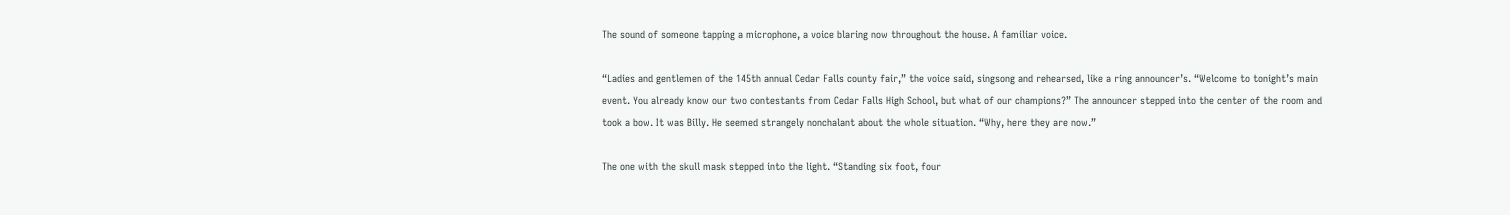The sound of someone tapping a microphone, a voice blaring now throughout the house. A familiar voice.

“Ladies and gentlemen of the 145th annual Cedar Falls county fair,” the voice said, singsong and rehearsed, like a ring announcer’s. “Welcome to tonight’s main event. You already know our two contestants from Cedar Falls High School, but what of our champions?” The announcer stepped into the center of the room and took a bow. It was Billy. He seemed strangely nonchalant about the whole situation. “Why, here they are now.”

The one with the skull mask stepped into the light. “Standing six foot, four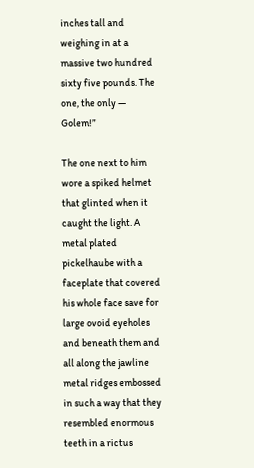inches tall and weighing in at a massive two hundred sixty five pounds. The one, the only — Golem!”

The one next to him wore a spiked helmet that glinted when it caught the light. A metal plated pickelhaube with a faceplate that covered his whole face save for large ovoid eyeholes and beneath them and all along the jawline metal ridges embossed in such a way that they resembled enormous teeth in a rictus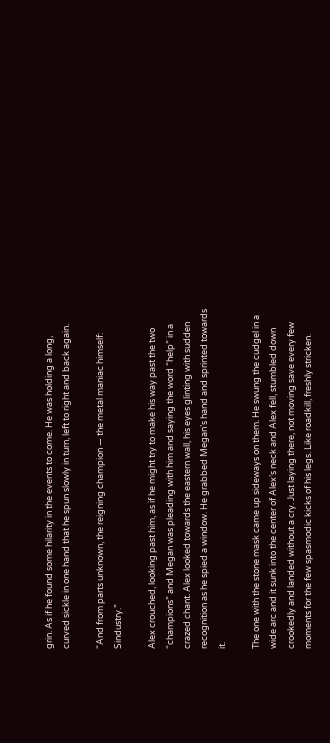grin. As if he found some hilarity in the events to come. He was holding a long, curved sickle in one hand that he spun slowly in turn, left to right and back again.

“And from parts unknown, the reigning champion — the metal maniac himself: Sindustry.”

Alex crouched, looking past him, as if he might try to make his way past the two “champions” and Megan was pleading with him and saying the word “help” in a crazed chant. Alex looked towards the eastern wall, his eyes glinting with sudden recognition as he spied a window. He grabbed Megan’s hand and sprinted towards it.

The one with the stone mask came up sideways on them. He swung the cudgel in a wide arc and it sunk into the center of Alex’s neck and Alex fell, stumbled down crookedly and landed without a cry. Just laying there, not moving save every few moments for the few spasmodic kicks of his legs. Like roadkill, freshly stricken.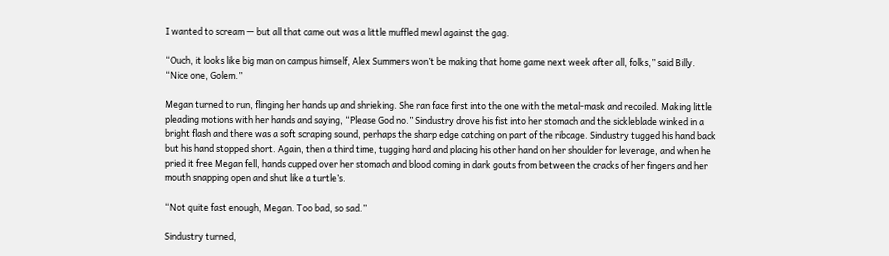I wanted to scream — but all that came out was a little muffled mewl against the gag.

“Ouch, it looks like big man on campus himself, Alex Summers won’t be making that home game next week after all, folks,” said Billy. “Nice one, Golem.”

Megan turned to run, flinging her hands up and shrieking. She ran face first into the one with the metal-mask and recoiled. Making little pleading motions with her hands and saying, “Please God no.” Sindustry drove his fist into her stomach and the sickleblade winked in a bright flash and there was a soft scraping sound, perhaps the sharp edge catching on part of the ribcage. Sindustry tugged his hand back but his hand stopped short. Again, then a third time, tugging hard and placing his other hand on her shoulder for leverage, and when he pried it free Megan fell, hands cupped over her stomach and blood coming in dark gouts from between the cracks of her fingers and her mouth snapping open and shut like a turtle’s.

“Not quite fast enough, Megan. Too bad, so sad.”

Sindustry turned,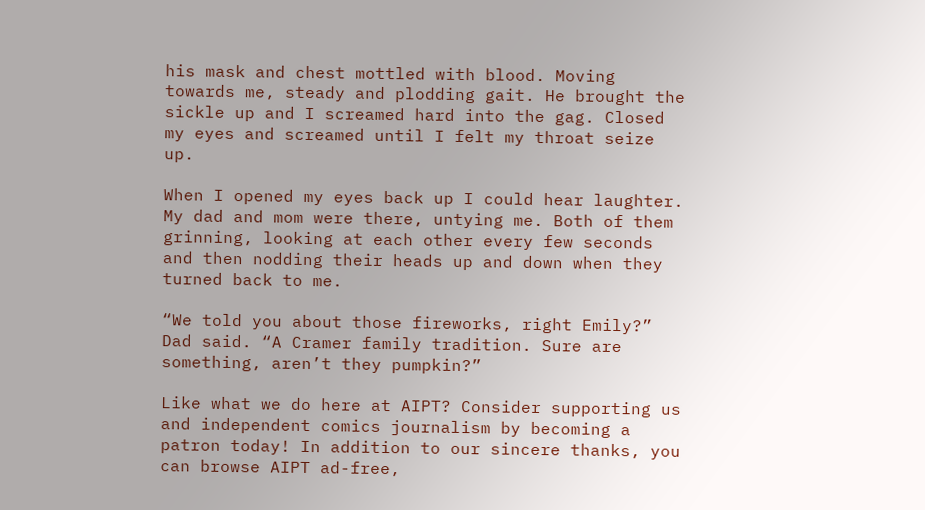his mask and chest mottled with blood. Moving towards me, steady and plodding gait. He brought the sickle up and I screamed hard into the gag. Closed my eyes and screamed until I felt my throat seize up.

When I opened my eyes back up I could hear laughter. My dad and mom were there, untying me. Both of them grinning, looking at each other every few seconds and then nodding their heads up and down when they turned back to me.

“We told you about those fireworks, right Emily?” Dad said. “A Cramer family tradition. Sure are something, aren’t they pumpkin?”

Like what we do here at AIPT? Consider supporting us and independent comics journalism by becoming a patron today! In addition to our sincere thanks, you can browse AIPT ad-free,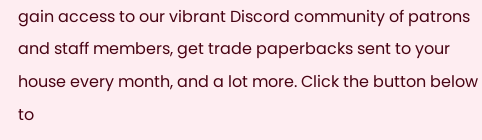gain access to our vibrant Discord community of patrons and staff members, get trade paperbacks sent to your house every month, and a lot more. Click the button below to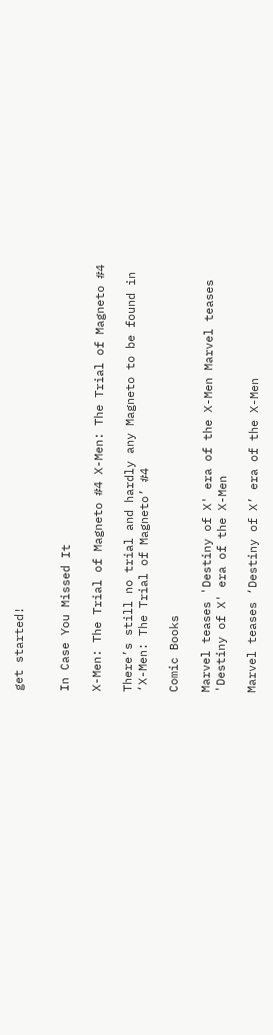get started!


In Case You Missed It

X-Men: The Trial of Magneto #4 X-Men: The Trial of Magneto #4

There’s still no trial and hardly any Magneto to be found in ‘X-Men: The Trial of Magneto’ #4

Comic Books

Marvel teases 'Destiny of X' era of the X-Men Marvel teases 'Destiny of X' era of the X-Men

Marvel teases ‘Destiny of X’ era of the X-Men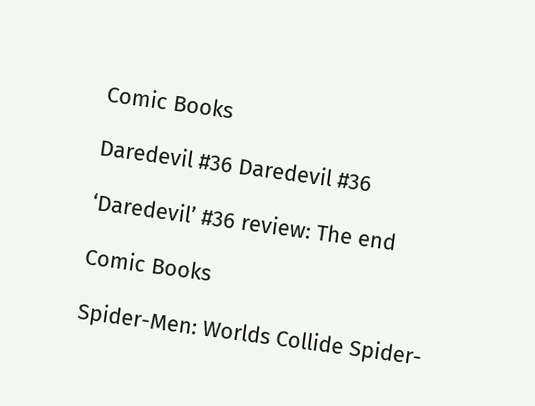Comic Books

Daredevil #36 Daredevil #36

‘Daredevil’ #36 review: The end

Comic Books

Spider-Men: Worlds Collide Spider-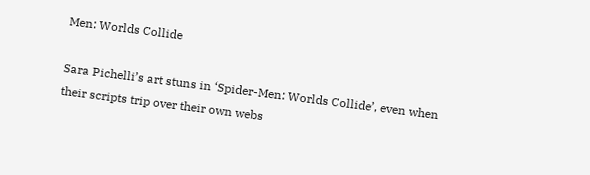Men: Worlds Collide

Sara Pichelli’s art stuns in ‘Spider-Men: Worlds Collide’, even when their scripts trip over their own webs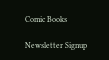Comic Books

Newsletter Signup